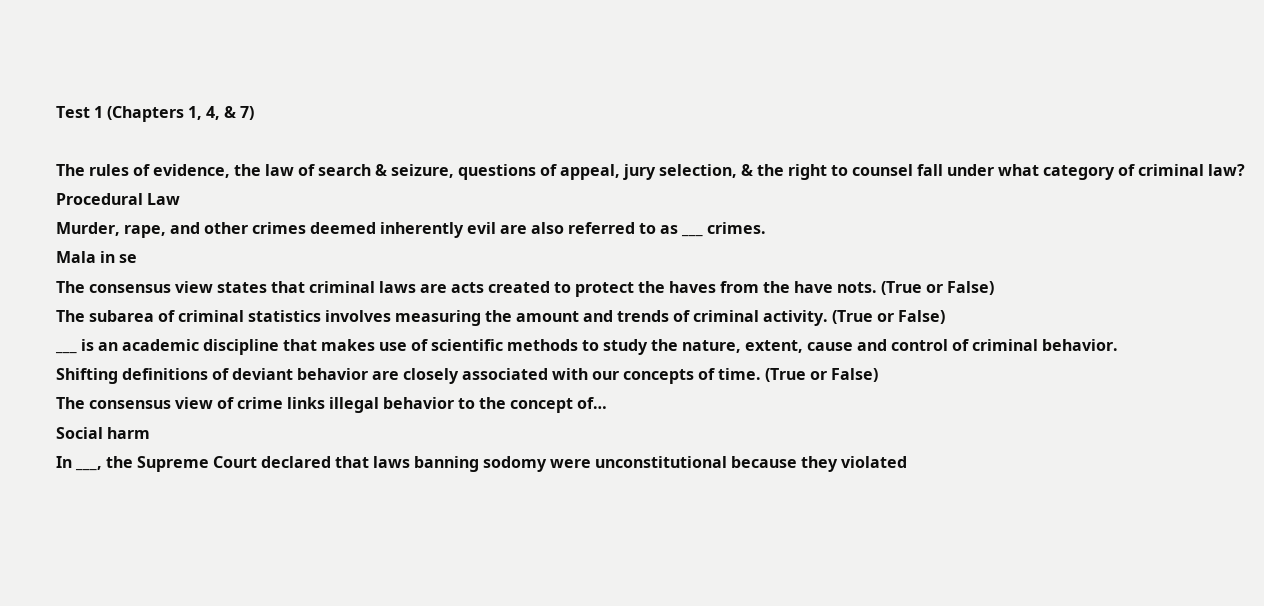Test 1 (Chapters 1, 4, & 7)

The rules of evidence, the law of search & seizure, questions of appeal, jury selection, & the right to counsel fall under what category of criminal law?
Procedural Law
Murder, rape, and other crimes deemed inherently evil are also referred to as ___ crimes.
Mala in se
The consensus view states that criminal laws are acts created to protect the haves from the have nots. (True or False)
The subarea of criminal statistics involves measuring the amount and trends of criminal activity. (True or False)
___ is an academic discipline that makes use of scientific methods to study the nature, extent, cause and control of criminal behavior.
Shifting definitions of deviant behavior are closely associated with our concepts of time. (True or False)
The consensus view of crime links illegal behavior to the concept of…
Social harm
In ___, the Supreme Court declared that laws banning sodomy were unconstitutional because they violated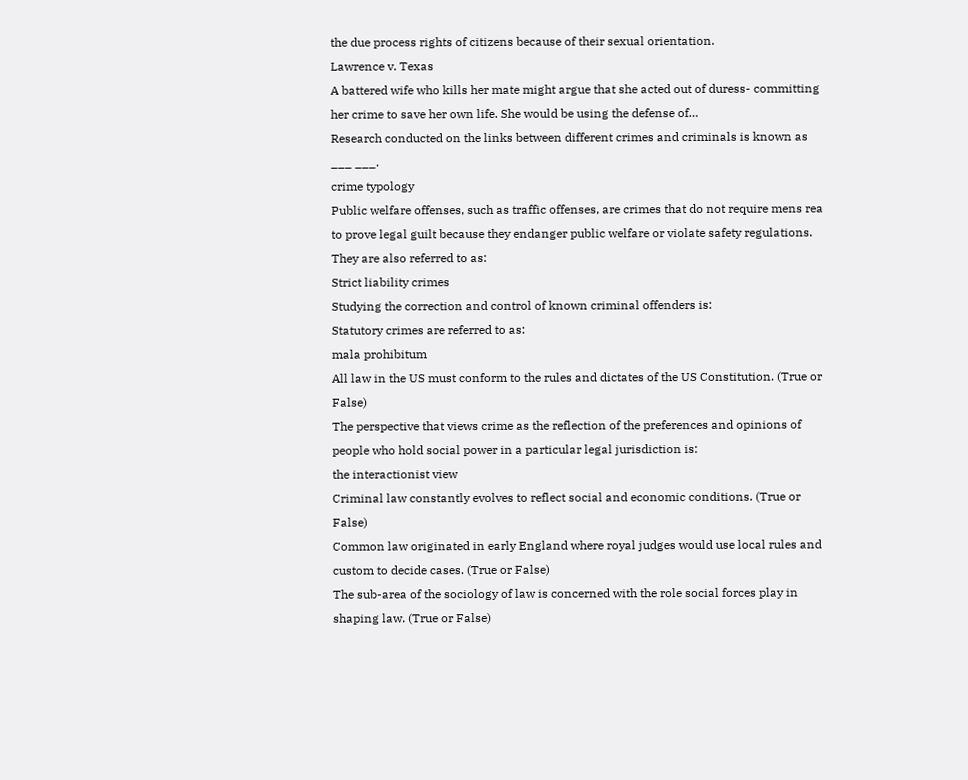the due process rights of citizens because of their sexual orientation.
Lawrence v. Texas
A battered wife who kills her mate might argue that she acted out of duress- committing her crime to save her own life. She would be using the defense of…
Research conducted on the links between different crimes and criminals is known as ___ ___.
crime typology
Public welfare offenses, such as traffic offenses, are crimes that do not require mens rea to prove legal guilt because they endanger public welfare or violate safety regulations. They are also referred to as:
Strict liability crimes
Studying the correction and control of known criminal offenders is:
Statutory crimes are referred to as:
mala prohibitum
All law in the US must conform to the rules and dictates of the US Constitution. (True or False)
The perspective that views crime as the reflection of the preferences and opinions of people who hold social power in a particular legal jurisdiction is:
the interactionist view
Criminal law constantly evolves to reflect social and economic conditions. (True or False)
Common law originated in early England where royal judges would use local rules and custom to decide cases. (True or False)
The sub-area of the sociology of law is concerned with the role social forces play in shaping law. (True or False)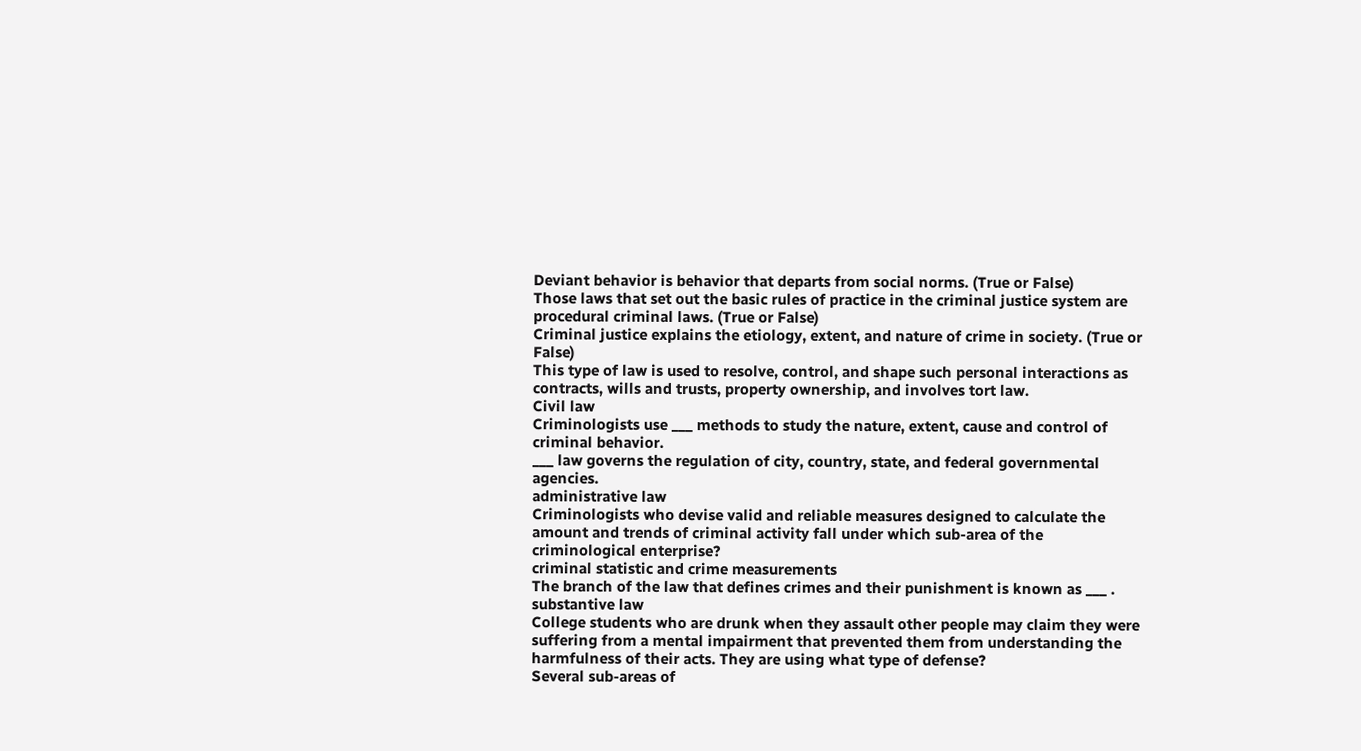Deviant behavior is behavior that departs from social norms. (True or False)
Those laws that set out the basic rules of practice in the criminal justice system are procedural criminal laws. (True or False)
Criminal justice explains the etiology, extent, and nature of crime in society. (True or False)
This type of law is used to resolve, control, and shape such personal interactions as contracts, wills and trusts, property ownership, and involves tort law.
Civil law
Criminologists use ___ methods to study the nature, extent, cause and control of criminal behavior.
___ law governs the regulation of city, country, state, and federal governmental agencies.
administrative law
Criminologists who devise valid and reliable measures designed to calculate the amount and trends of criminal activity fall under which sub-area of the criminological enterprise?
criminal statistic and crime measurements
The branch of the law that defines crimes and their punishment is known as ___ .
substantive law
College students who are drunk when they assault other people may claim they were suffering from a mental impairment that prevented them from understanding the harmfulness of their acts. They are using what type of defense?
Several sub-areas of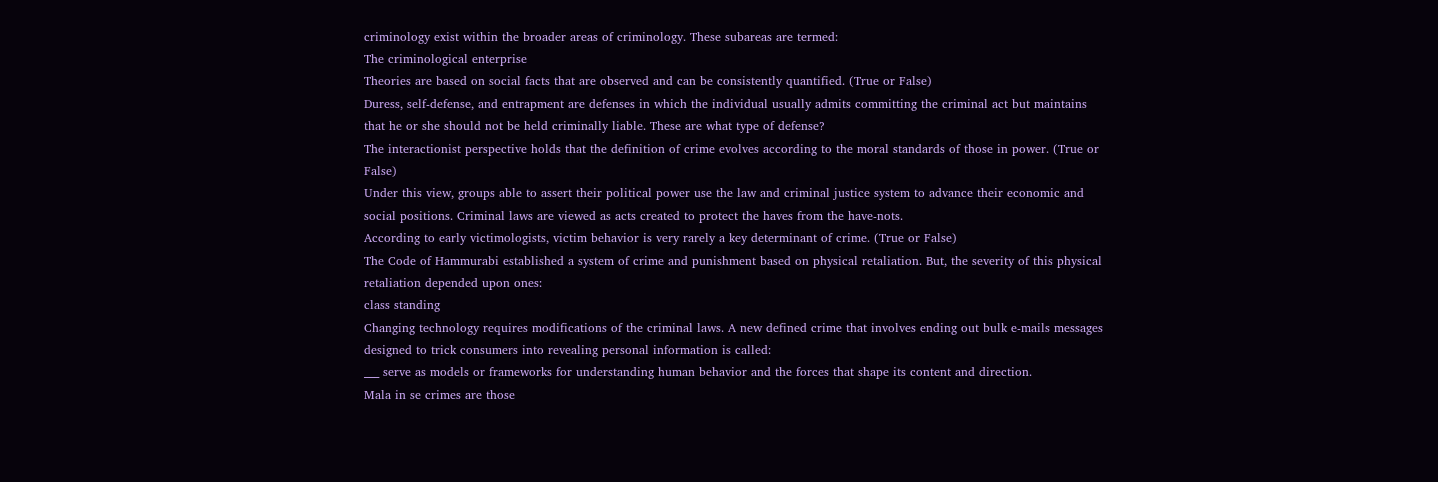criminology exist within the broader areas of criminology. These subareas are termed:
The criminological enterprise
Theories are based on social facts that are observed and can be consistently quantified. (True or False)
Duress, self-defense, and entrapment are defenses in which the individual usually admits committing the criminal act but maintains that he or she should not be held criminally liable. These are what type of defense?
The interactionist perspective holds that the definition of crime evolves according to the moral standards of those in power. (True or False)
Under this view, groups able to assert their political power use the law and criminal justice system to advance their economic and social positions. Criminal laws are viewed as acts created to protect the haves from the have-nots.
According to early victimologists, victim behavior is very rarely a key determinant of crime. (True or False)
The Code of Hammurabi established a system of crime and punishment based on physical retaliation. But, the severity of this physical retaliation depended upon ones:
class standing
Changing technology requires modifications of the criminal laws. A new defined crime that involves ending out bulk e-mails messages designed to trick consumers into revealing personal information is called:
___ serve as models or frameworks for understanding human behavior and the forces that shape its content and direction.
Mala in se crimes are those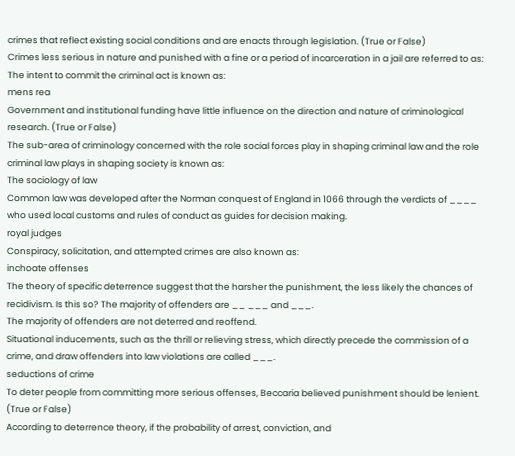crimes that reflect existing social conditions and are enacts through legislation. (True or False)
Crimes less serious in nature and punished with a fine or a period of incarceration in a jail are referred to as:
The intent to commit the criminal act is known as:
mens rea
Government and institutional funding have little influence on the direction and nature of criminological research. (True or False)
The sub-area of criminology concerned with the role social forces play in shaping criminal law and the role criminal law plays in shaping society is known as:
The sociology of law
Common law was developed after the Norman conquest of England in 1066 through the verdicts of ____ who used local customs and rules of conduct as guides for decision making.
royal judges
Conspiracy, solicitation, and attempted crimes are also known as:
inchoate offenses
The theory of specific deterrence suggest that the harsher the punishment, the less likely the chances of recidivism. Is this so? The majority of offenders are __ ___ and ___.
The majority of offenders are not deterred and reoffend.
Situational inducements, such as the thrill or relieving stress, which directly precede the commission of a crime, and draw offenders into law violations are called ___.
seductions of crime
To deter people from committing more serious offenses, Beccaria believed punishment should be lenient. (True or False)
According to deterrence theory, if the probability of arrest, conviction, and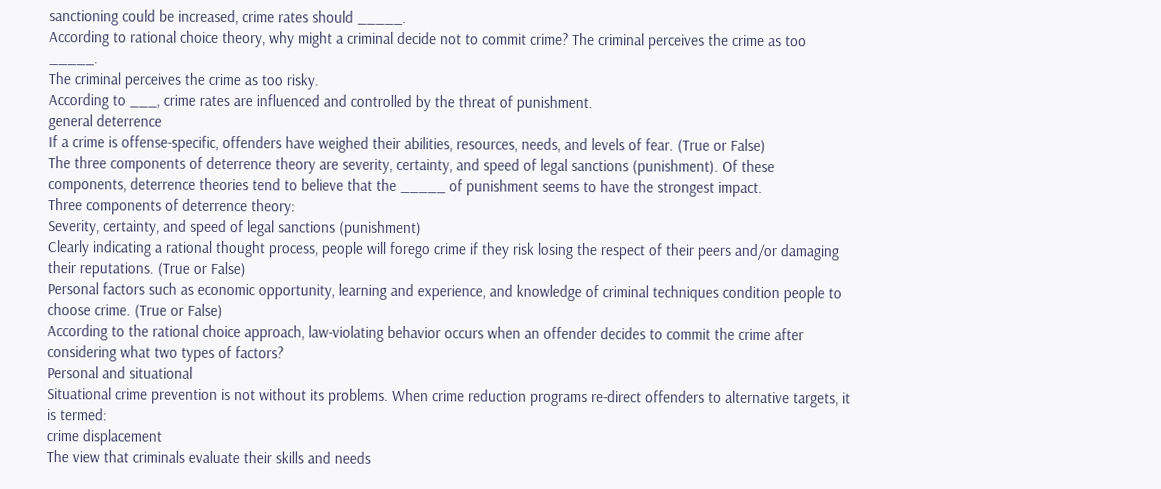sanctioning could be increased, crime rates should _____.
According to rational choice theory, why might a criminal decide not to commit crime? The criminal perceives the crime as too _____.
The criminal perceives the crime as too risky.
According to ___, crime rates are influenced and controlled by the threat of punishment.
general deterrence
If a crime is offense-specific, offenders have weighed their abilities, resources, needs, and levels of fear. (True or False)
The three components of deterrence theory are severity, certainty, and speed of legal sanctions (punishment). Of these components, deterrence theories tend to believe that the _____ of punishment seems to have the strongest impact.
Three components of deterrence theory:
Severity, certainty, and speed of legal sanctions (punishment)
Clearly indicating a rational thought process, people will forego crime if they risk losing the respect of their peers and/or damaging their reputations. (True or False)
Personal factors such as economic opportunity, learning and experience, and knowledge of criminal techniques condition people to choose crime. (True or False)
According to the rational choice approach, law-violating behavior occurs when an offender decides to commit the crime after considering what two types of factors?
Personal and situational
Situational crime prevention is not without its problems. When crime reduction programs re-direct offenders to alternative targets, it is termed:
crime displacement
The view that criminals evaluate their skills and needs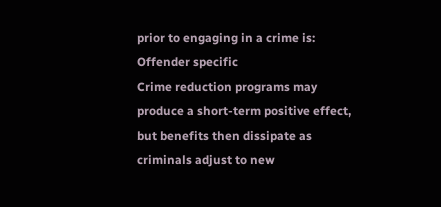prior to engaging in a crime is:
Offender specific
Crime reduction programs may produce a short-term positive effect, but benefits then dissipate as criminals adjust to new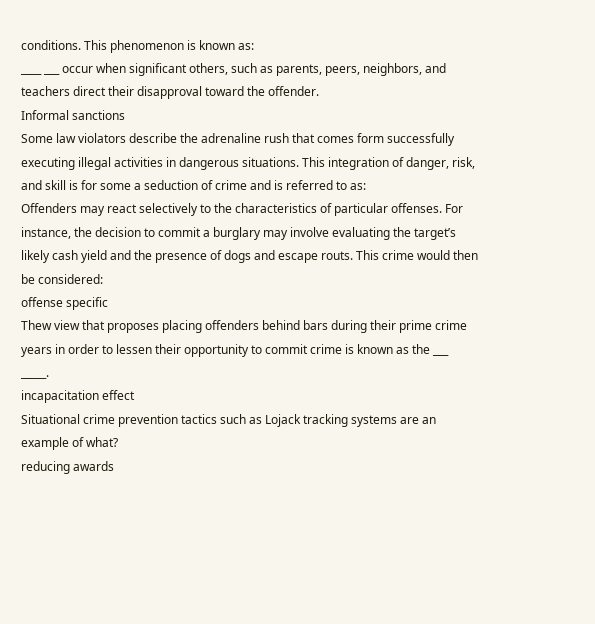conditions. This phenomenon is known as:
____ ___ occur when significant others, such as parents, peers, neighbors, and teachers direct their disapproval toward the offender.
Informal sanctions
Some law violators describe the adrenaline rush that comes form successfully executing illegal activities in dangerous situations. This integration of danger, risk, and skill is for some a seduction of crime and is referred to as:
Offenders may react selectively to the characteristics of particular offenses. For instance, the decision to commit a burglary may involve evaluating the target’s likely cash yield and the presence of dogs and escape routs. This crime would then be considered:
offense specific
Thew view that proposes placing offenders behind bars during their prime crime years in order to lessen their opportunity to commit crime is known as the ___ _____.
incapacitation effect
Situational crime prevention tactics such as Lojack tracking systems are an example of what?
reducing awards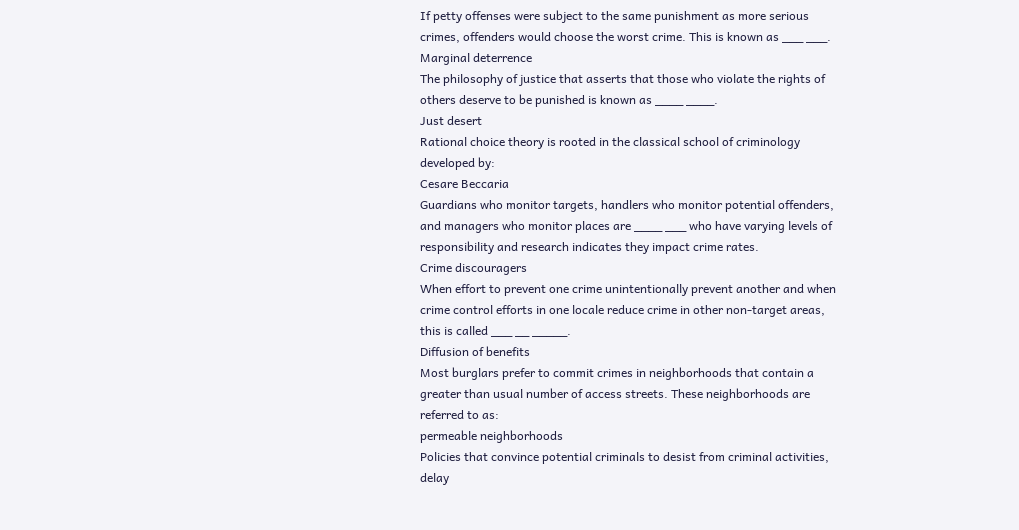If petty offenses were subject to the same punishment as more serious crimes, offenders would choose the worst crime. This is known as ___ ___.
Marginal deterrence
The philosophy of justice that asserts that those who violate the rights of others deserve to be punished is known as ____ ____.
Just desert
Rational choice theory is rooted in the classical school of criminology developed by:
Cesare Beccaria
Guardians who monitor targets, handlers who monitor potential offenders, and managers who monitor places are ____ ___ who have varying levels of responsibility and research indicates they impact crime rates.
Crime discouragers
When effort to prevent one crime unintentionally prevent another and when crime control efforts in one locale reduce crime in other non-target areas, this is called ___ __ _____.
Diffusion of benefits
Most burglars prefer to commit crimes in neighborhoods that contain a greater than usual number of access streets. These neighborhoods are referred to as:
permeable neighborhoods
Policies that convince potential criminals to desist from criminal activities, delay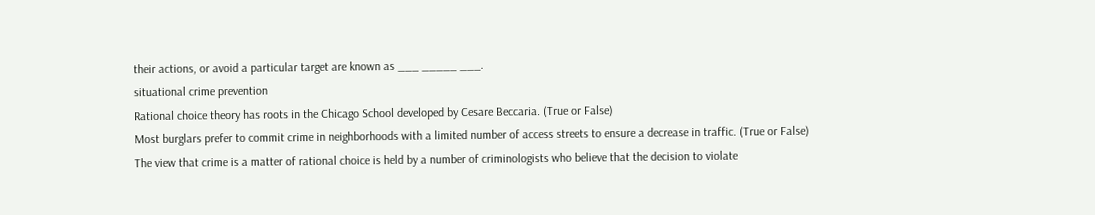their actions, or avoid a particular target are known as ___ _____ ___.
situational crime prevention
Rational choice theory has roots in the Chicago School developed by Cesare Beccaria. (True or False)
Most burglars prefer to commit crime in neighborhoods with a limited number of access streets to ensure a decrease in traffic. (True or False)
The view that crime is a matter of rational choice is held by a number of criminologists who believe that the decision to violate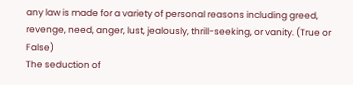any law is made for a variety of personal reasons including greed, revenge, need, anger, lust, jealously, thrill-seeking, or vanity. (True or False)
The seduction of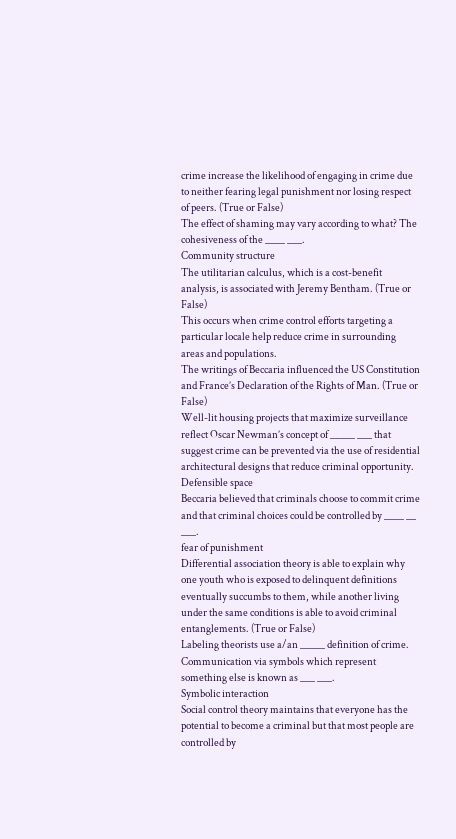crime increase the likelihood of engaging in crime due to neither fearing legal punishment nor losing respect of peers. (True or False)
The effect of shaming may vary according to what? The cohesiveness of the ____ ___.
Community structure
The utilitarian calculus, which is a cost-benefit analysis, is associated with Jeremy Bentham. (True or False)
This occurs when crime control efforts targeting a particular locale help reduce crime in surrounding areas and populations.
The writings of Beccaria influenced the US Constitution and France’s Declaration of the Rights of Man. (True or False)
Well-lit housing projects that maximize surveillance reflect Oscar Newman’s concept of _____ ___ that suggest crime can be prevented via the use of residential architectural designs that reduce criminal opportunity.
Defensible space
Beccaria believed that criminals choose to commit crime and that criminal choices could be controlled by ____ __ ___.
fear of punishment
Differential association theory is able to explain why one youth who is exposed to delinquent definitions eventually succumbs to them, while another living under the same conditions is able to avoid criminal entanglements. (True or False)
Labeling theorists use a/an _____ definition of crime.
Communication via symbols which represent something else is known as ___ ___.
Symbolic interaction
Social control theory maintains that everyone has the potential to become a criminal but that most people are controlled by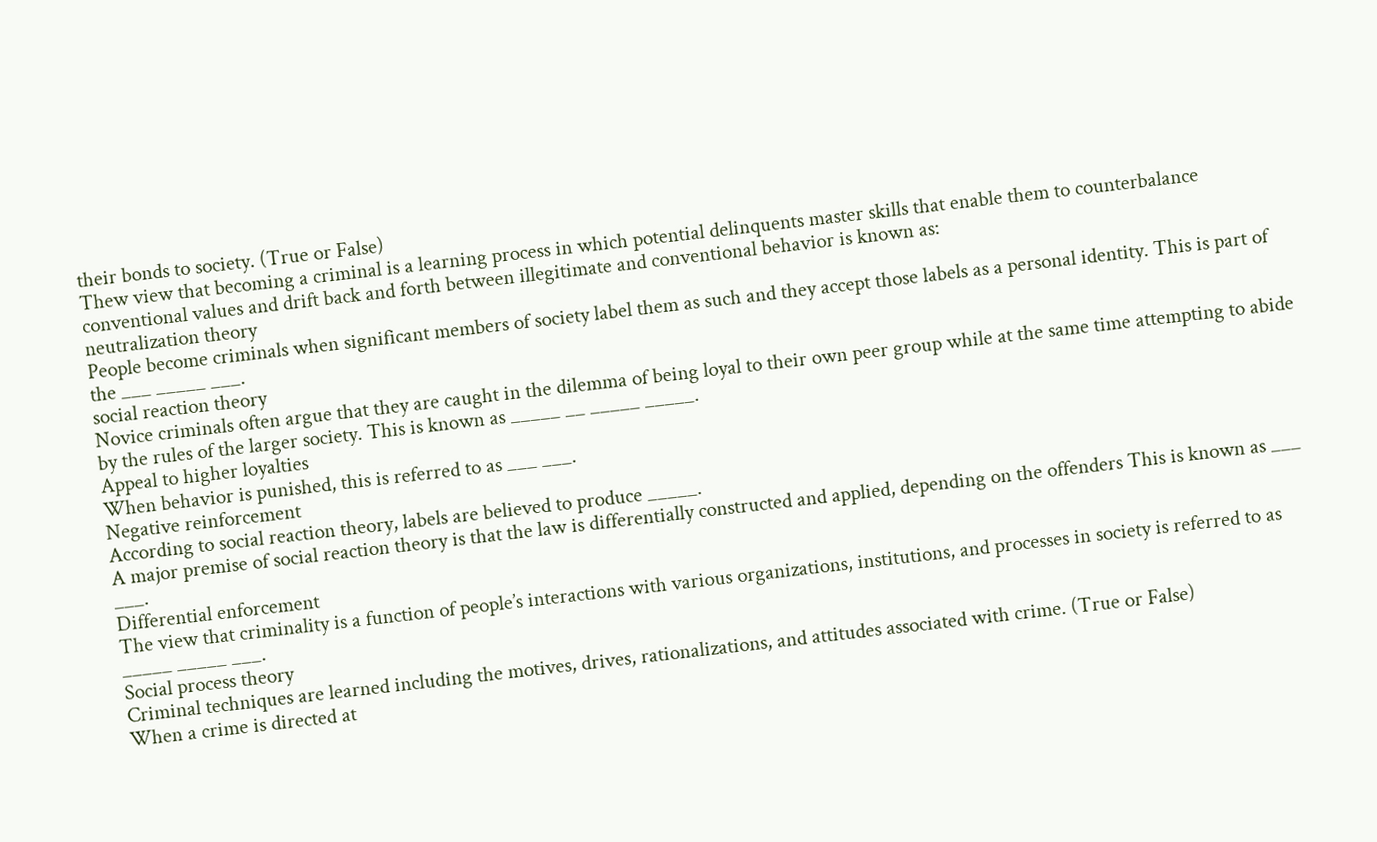their bonds to society. (True or False)
Thew view that becoming a criminal is a learning process in which potential delinquents master skills that enable them to counterbalance conventional values and drift back and forth between illegitimate and conventional behavior is known as:
neutralization theory
People become criminals when significant members of society label them as such and they accept those labels as a personal identity. This is part of the ___ _____ ___.
social reaction theory
Novice criminals often argue that they are caught in the dilemma of being loyal to their own peer group while at the same time attempting to abide by the rules of the larger society. This is known as _____ __ _____ _____.
Appeal to higher loyalties
When behavior is punished, this is referred to as ___ ___.
Negative reinforcement
According to social reaction theory, labels are believed to produce _____.
A major premise of social reaction theory is that the law is differentially constructed and applied, depending on the offenders This is known as ___ ___.
Differential enforcement
The view that criminality is a function of people’s interactions with various organizations, institutions, and processes in society is referred to as _____ _____ ___.
Social process theory
Criminal techniques are learned including the motives, drives, rationalizations, and attitudes associated with crime. (True or False)
When a crime is directed at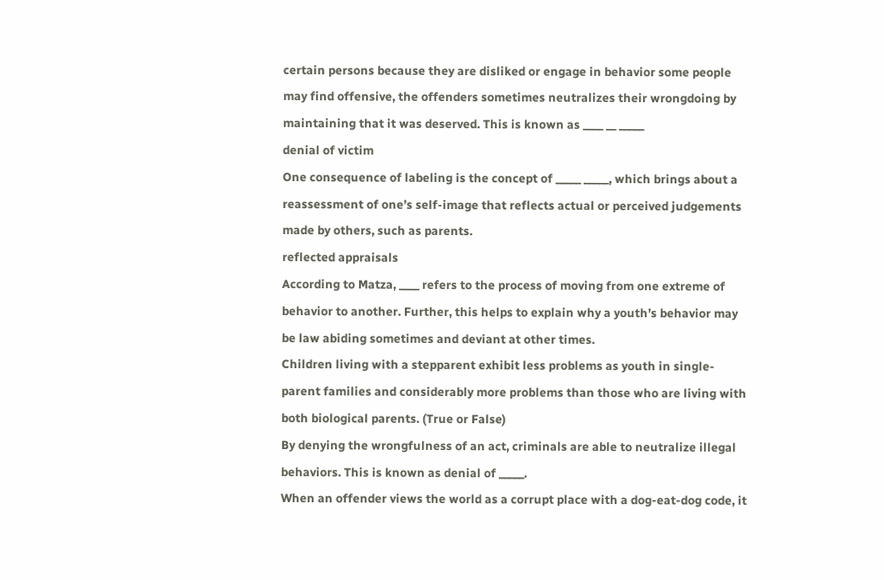certain persons because they are disliked or engage in behavior some people may find offensive, the offenders sometimes neutralizes their wrongdoing by maintaining that it was deserved. This is known as ____ __ _____
denial of victim
One consequence of labeling is the concept of _____ _____, which brings about a reassessment of one’s self-image that reflects actual or perceived judgements made by others, such as parents.
reflected appraisals
According to Matza, ____ refers to the process of moving from one extreme of behavior to another. Further, this helps to explain why a youth’s behavior may be law abiding sometimes and deviant at other times.
Children living with a stepparent exhibit less problems as youth in single-parent families and considerably more problems than those who are living with both biological parents. (True or False)
By denying the wrongfulness of an act, criminals are able to neutralize illegal behaviors. This is known as denial of _____.
When an offender views the world as a corrupt place with a dog-eat-dog code, it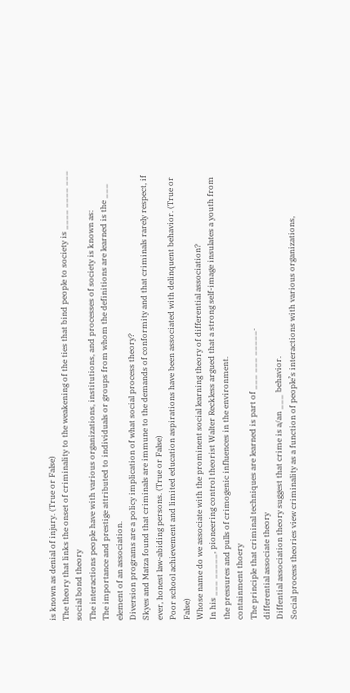is known as denial of injury. (True or False)
The theory that links the onset of criminality to the weakening of the ties that bind people to society is ____ ____ ___
social bond theory
The interactions people have with various organizations, institutions, and processes of society is known as:
The importance and prestige attributed to individuals or groups from whom the definitions are learned is the ___ element of an association.
Diversion programs are a policy implication of what social process theory?
Skyes and Matza found that criminals are immune to the demands of conformity and that criminals rarely respect, if ever, honest law-abiding persons. (True or False)
Poor school achievement and limited education aspirations have been associated with delinquent behavior. (True or False)
Whose name do we associate with the prominent social learning theory of differential association?
In his ___ _____, pioneering control theorist Walter Reckless argued that a strong self-image insulates a youth from the pressures and pulls of crimogenic influences in the environment.
containment thoery
The principle that criminal techniques are learned is part of ___ ___ _____.
differential associate theory
Diffential association theory suggest that crime is a/an ___ behavior.
Social process theories view criminality as a function of people’s interactions with various organizations,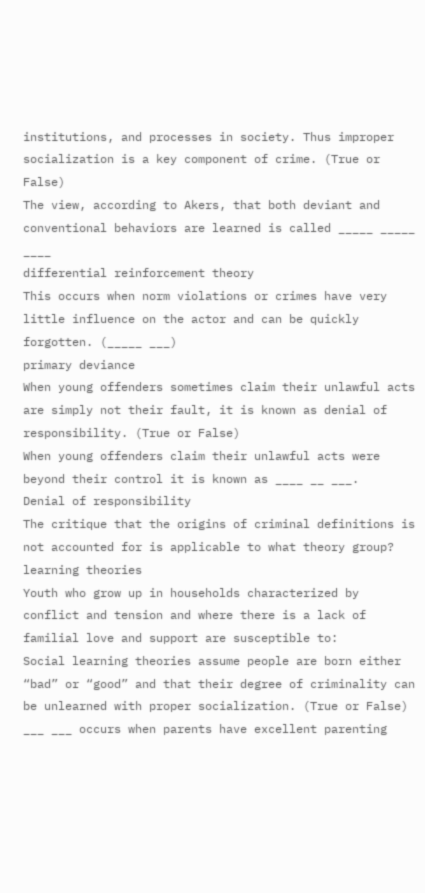institutions, and processes in society. Thus improper socialization is a key component of crime. (True or False)
The view, according to Akers, that both deviant and conventional behaviors are learned is called _____ _____ ____
differential reinforcement theory
This occurs when norm violations or crimes have very little influence on the actor and can be quickly forgotten. (_____ ___)
primary deviance
When young offenders sometimes claim their unlawful acts are simply not their fault, it is known as denial of responsibility. (True or False)
When young offenders claim their unlawful acts were beyond their control it is known as ____ __ ___.
Denial of responsibility
The critique that the origins of criminal definitions is not accounted for is applicable to what theory group?
learning theories
Youth who grow up in households characterized by conflict and tension and where there is a lack of familial love and support are susceptible to:
Social learning theories assume people are born either “bad” or “good” and that their degree of criminality can be unlearned with proper socialization. (True or False)
___ ___ occurs when parents have excellent parenting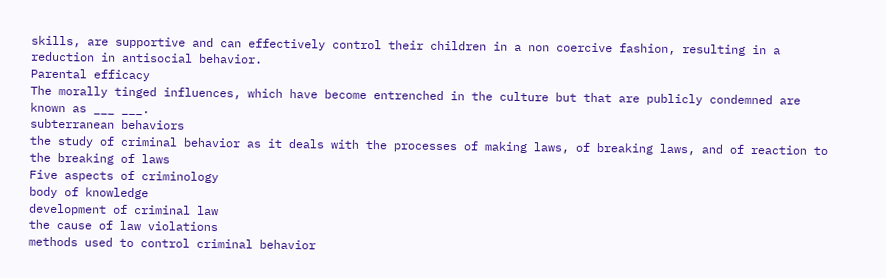skills, are supportive and can effectively control their children in a non coercive fashion, resulting in a reduction in antisocial behavior.
Parental efficacy
The morally tinged influences, which have become entrenched in the culture but that are publicly condemned are known as ___ ___.
subterranean behaviors
the study of criminal behavior as it deals with the processes of making laws, of breaking laws, and of reaction to the breaking of laws
Five aspects of criminology
body of knowledge
development of criminal law
the cause of law violations
methods used to control criminal behavior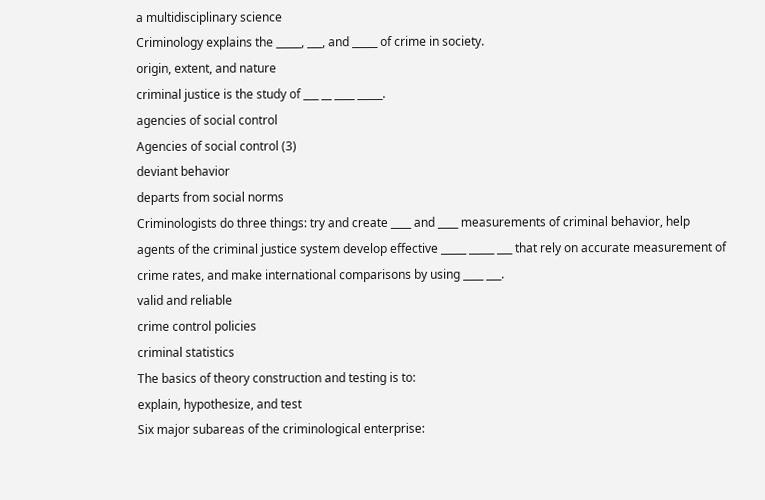a multidisciplinary science
Criminology explains the _____, ___, and _____ of crime in society.
origin, extent, and nature
criminal justice is the study of ___ __ ____ _____.
agencies of social control
Agencies of social control (3)
deviant behavior
departs from social norms
Criminologists do three things: try and create ____ and ____ measurements of criminal behavior, help agents of the criminal justice system develop effective _____ _____ ___ that rely on accurate measurement of crime rates, and make international comparisons by using ____ ___.
valid and reliable
crime control policies
criminal statistics
The basics of theory construction and testing is to:
explain, hypothesize, and test
Six major subareas of the criminological enterprise: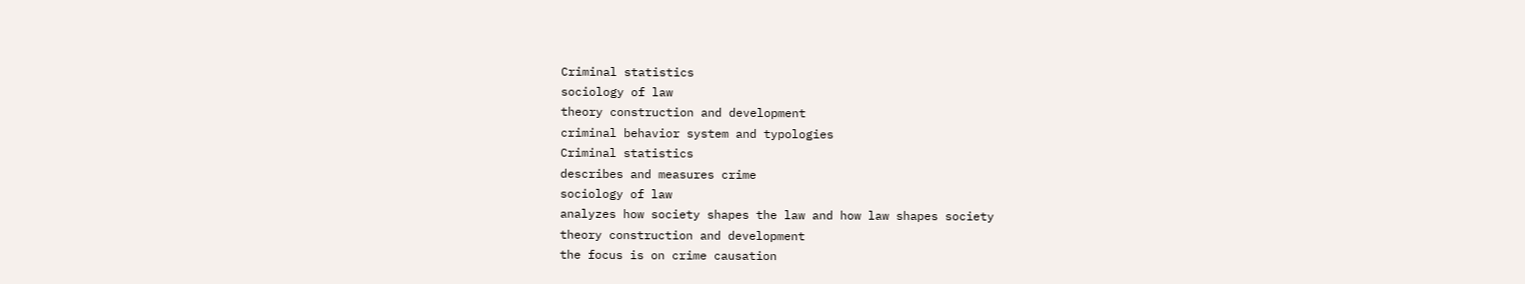Criminal statistics
sociology of law
theory construction and development
criminal behavior system and typologies
Criminal statistics
describes and measures crime
sociology of law
analyzes how society shapes the law and how law shapes society
theory construction and development
the focus is on crime causation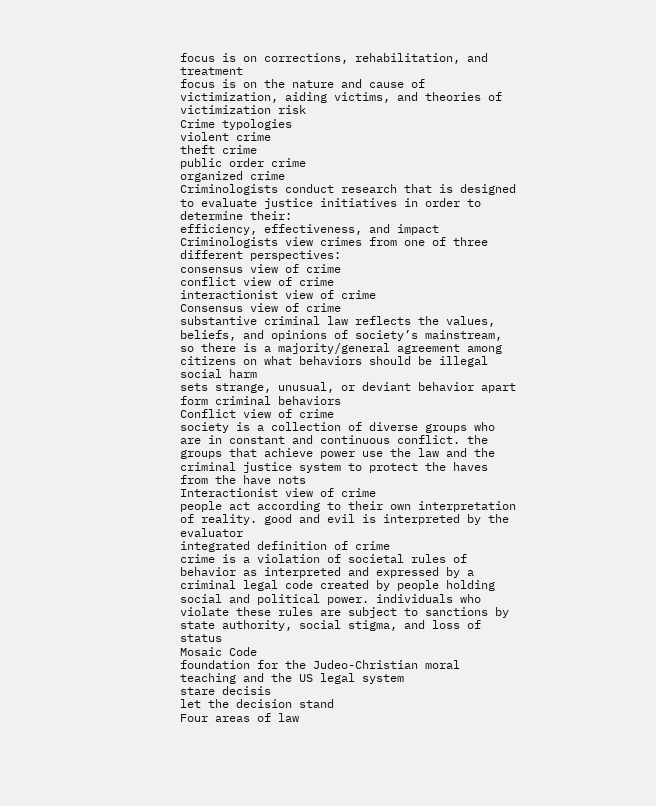focus is on corrections, rehabilitation, and treatment
focus is on the nature and cause of victimization, aiding victims, and theories of victimization risk
Crime typologies
violent crime
theft crime
public order crime
organized crime
Criminologists conduct research that is designed to evaluate justice initiatives in order to determine their:
efficiency, effectiveness, and impact
Criminologists view crimes from one of three different perspectives:
consensus view of crime
conflict view of crime
interactionist view of crime
Consensus view of crime
substantive criminal law reflects the values, beliefs, and opinions of society’s mainstream, so there is a majority/general agreement among citizens on what behaviors should be illegal
social harm
sets strange, unusual, or deviant behavior apart form criminal behaviors
Conflict view of crime
society is a collection of diverse groups who are in constant and continuous conflict. the groups that achieve power use the law and the criminal justice system to protect the haves from the have nots
Interactionist view of crime
people act according to their own interpretation of reality. good and evil is interpreted by the evaluator
integrated definition of crime
crime is a violation of societal rules of behavior as interpreted and expressed by a criminal legal code created by people holding social and political power. individuals who violate these rules are subject to sanctions by state authority, social stigma, and loss of status
Mosaic Code
foundation for the Judeo-Christian moral teaching and the US legal system
stare decisis
let the decision stand
Four areas of law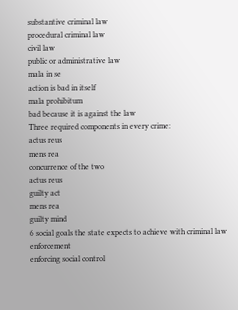substantive criminal law
procedural criminal law
civil law
public or administrative law
mala in se
action is bad in itself
mala prohibitum
bad because it is against the law
Three required components in every crime:
actus reus
mens rea
concurrence of the two
actus reus
guilty act
mens rea
guilty mind
6 social goals the state expects to achieve with criminal law enforcement
enforcing social control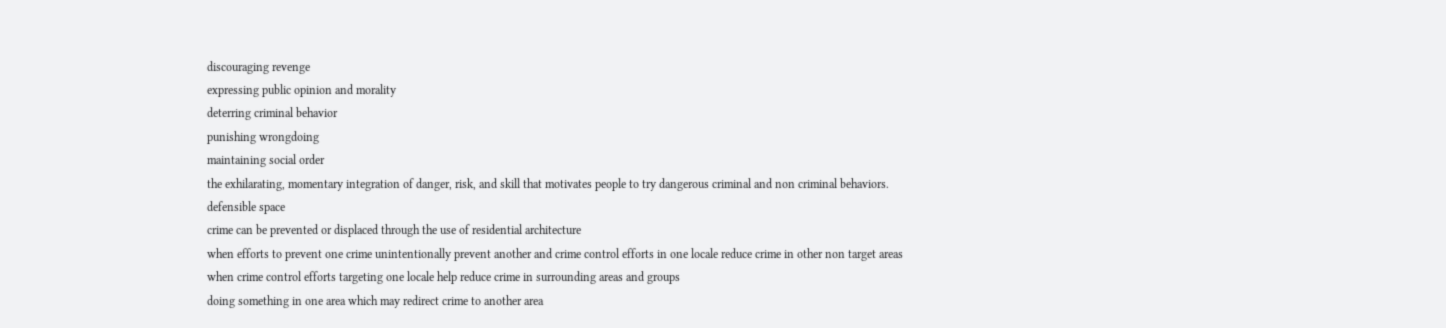discouraging revenge
expressing public opinion and morality
deterring criminal behavior
punishing wrongdoing
maintaining social order
the exhilarating, momentary integration of danger, risk, and skill that motivates people to try dangerous criminal and non criminal behaviors.
defensible space
crime can be prevented or displaced through the use of residential architecture
when efforts to prevent one crime unintentionally prevent another and crime control efforts in one locale reduce crime in other non target areas
when crime control efforts targeting one locale help reduce crime in surrounding areas and groups
doing something in one area which may redirect crime to another area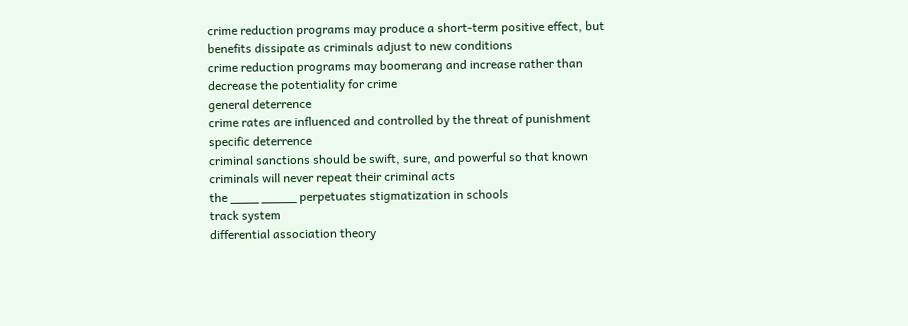crime reduction programs may produce a short-term positive effect, but benefits dissipate as criminals adjust to new conditions
crime reduction programs may boomerang and increase rather than decrease the potentiality for crime
general deterrence
crime rates are influenced and controlled by the threat of punishment
specific deterrence
criminal sanctions should be swift, sure, and powerful so that known criminals will never repeat their criminal acts
the ____ _____ perpetuates stigmatization in schools
track system
differential association theory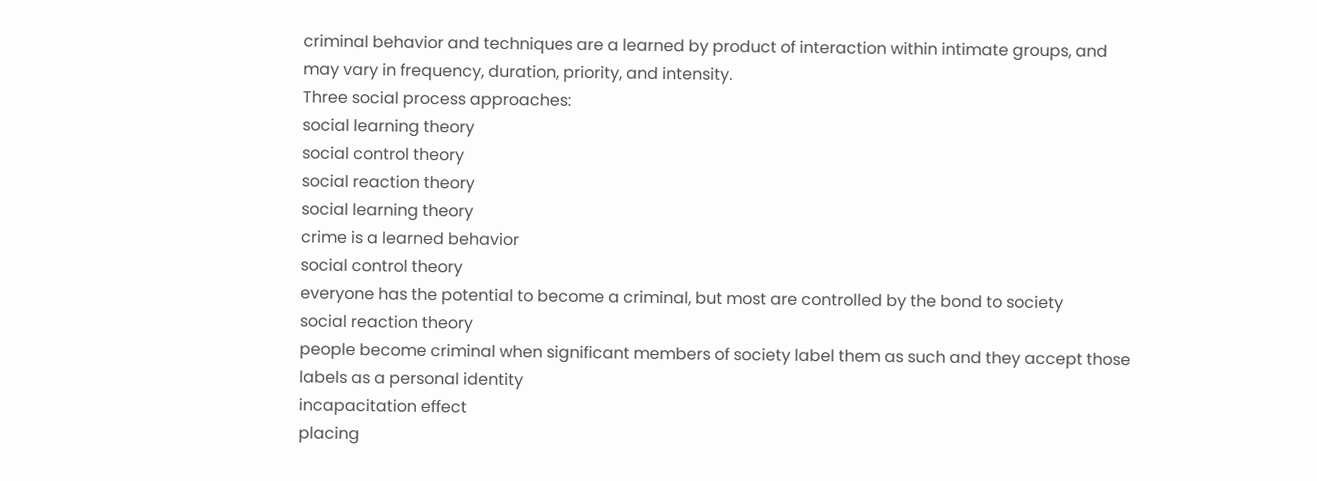criminal behavior and techniques are a learned by product of interaction within intimate groups, and may vary in frequency, duration, priority, and intensity.
Three social process approaches:
social learning theory
social control theory
social reaction theory
social learning theory
crime is a learned behavior
social control theory
everyone has the potential to become a criminal, but most are controlled by the bond to society
social reaction theory
people become criminal when significant members of society label them as such and they accept those labels as a personal identity
incapacitation effect
placing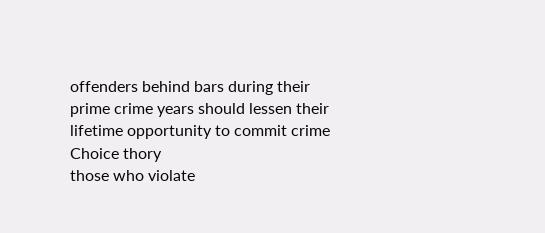offenders behind bars during their prime crime years should lessen their lifetime opportunity to commit crime
Choice thory
those who violate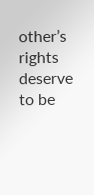other’s rights deserve to be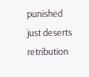punished
just deserts
retribution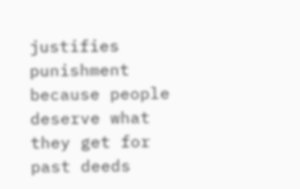justifies punishment because people deserve what they get for past deeds